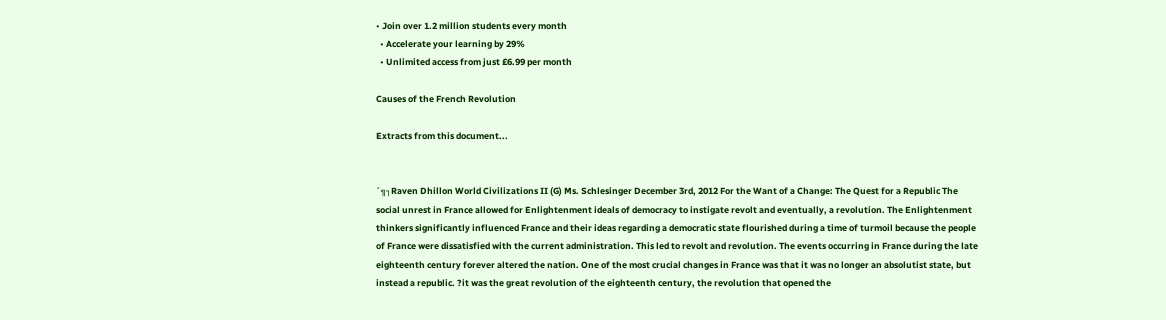• Join over 1.2 million students every month
  • Accelerate your learning by 29%
  • Unlimited access from just £6.99 per month

Causes of the French Revolution

Extracts from this document...


´╗┐Raven Dhillon World Civilizations II (G) Ms. Schlesinger December 3rd, 2012 For the Want of a Change: The Quest for a Republic The social unrest in France allowed for Enlightenment ideals of democracy to instigate revolt and eventually, a revolution. The Enlightenment thinkers significantly influenced France and their ideas regarding a democratic state flourished during a time of turmoil because the people of France were dissatisfied with the current administration. This led to revolt and revolution. The events occurring in France during the late eighteenth century forever altered the nation. One of the most crucial changes in France was that it was no longer an absolutist state, but instead a republic. ?it was the great revolution of the eighteenth century, the revolution that opened the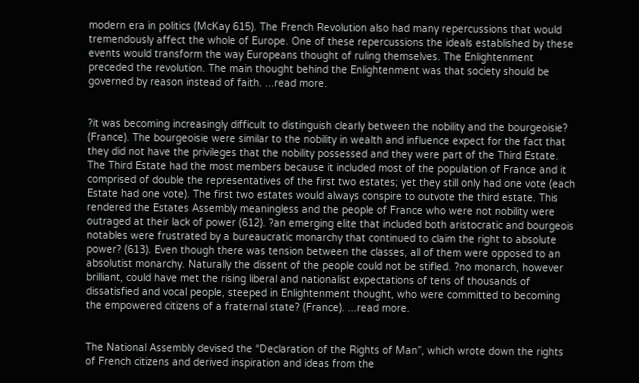modern era in politics (McKay 615). The French Revolution also had many repercussions that would tremendously affect the whole of Europe. One of these repercussions the ideals established by these events would transform the way Europeans thought of ruling themselves. The Enlightenment preceded the revolution. The main thought behind the Enlightenment was that society should be governed by reason instead of faith. ...read more.


?it was becoming increasingly difficult to distinguish clearly between the nobility and the bourgeoisie? (France). The bourgeoisie were similar to the nobility in wealth and influence expect for the fact that they did not have the privileges that the nobility possessed and they were part of the Third Estate. The Third Estate had the most members because it included most of the population of France and it comprised of double the representatives of the first two estates; yet they still only had one vote (each Estate had one vote). The first two estates would always conspire to outvote the third estate. This rendered the Estates Assembly meaningless and the people of France who were not nobility were outraged at their lack of power (612). ?an emerging elite that included both aristocratic and bourgeois notables were frustrated by a bureaucratic monarchy that continued to claim the right to absolute power? (613). Even though there was tension between the classes, all of them were opposed to an absolutist monarchy. Naturally the dissent of the people could not be stifled. ?no monarch, however brilliant, could have met the rising liberal and nationalist expectations of tens of thousands of dissatisfied and vocal people, steeped in Enlightenment thought, who were committed to becoming the empowered citizens of a fraternal state? (France). ...read more.


The National Assembly devised the “Declaration of the Rights of Man”, which wrote down the rights of French citizens and derived inspiration and ideas from the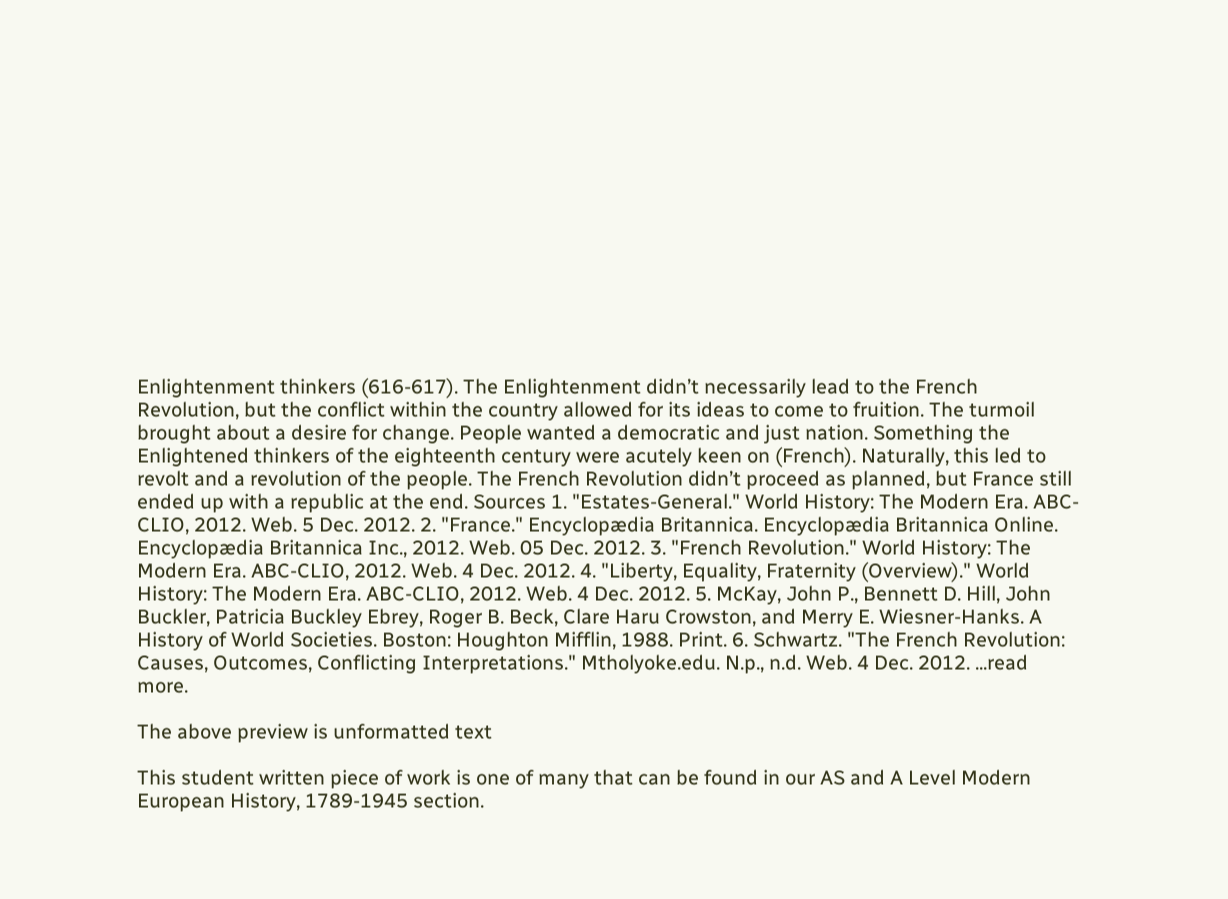Enlightenment thinkers (616-617). The Enlightenment didn’t necessarily lead to the French Revolution, but the conflict within the country allowed for its ideas to come to fruition. The turmoil brought about a desire for change. People wanted a democratic and just nation. Something the Enlightened thinkers of the eighteenth century were acutely keen on (French). Naturally, this led to revolt and a revolution of the people. The French Revolution didn’t proceed as planned, but France still ended up with a republic at the end. Sources 1. "Estates-General." World History: The Modern Era. ABC-CLIO, 2012. Web. 5 Dec. 2012. 2. "France." Encyclopædia Britannica. Encyclopædia Britannica Online. Encyclopædia Britannica Inc., 2012. Web. 05 Dec. 2012. 3. "French Revolution." World History: The Modern Era. ABC-CLIO, 2012. Web. 4 Dec. 2012. 4. "Liberty, Equality, Fraternity (Overview)." World History: The Modern Era. ABC-CLIO, 2012. Web. 4 Dec. 2012. 5. McKay, John P., Bennett D. Hill, John Buckler, Patricia Buckley Ebrey, Roger B. Beck, Clare Haru Crowston, and Merry E. Wiesner-Hanks. A History of World Societies. Boston: Houghton Mifflin, 1988. Print. 6. Schwartz. "The French Revolution: Causes, Outcomes, Conflicting Interpretations." Mtholyoke.edu. N.p., n.d. Web. 4 Dec. 2012. ...read more.

The above preview is unformatted text

This student written piece of work is one of many that can be found in our AS and A Level Modern European History, 1789-1945 section.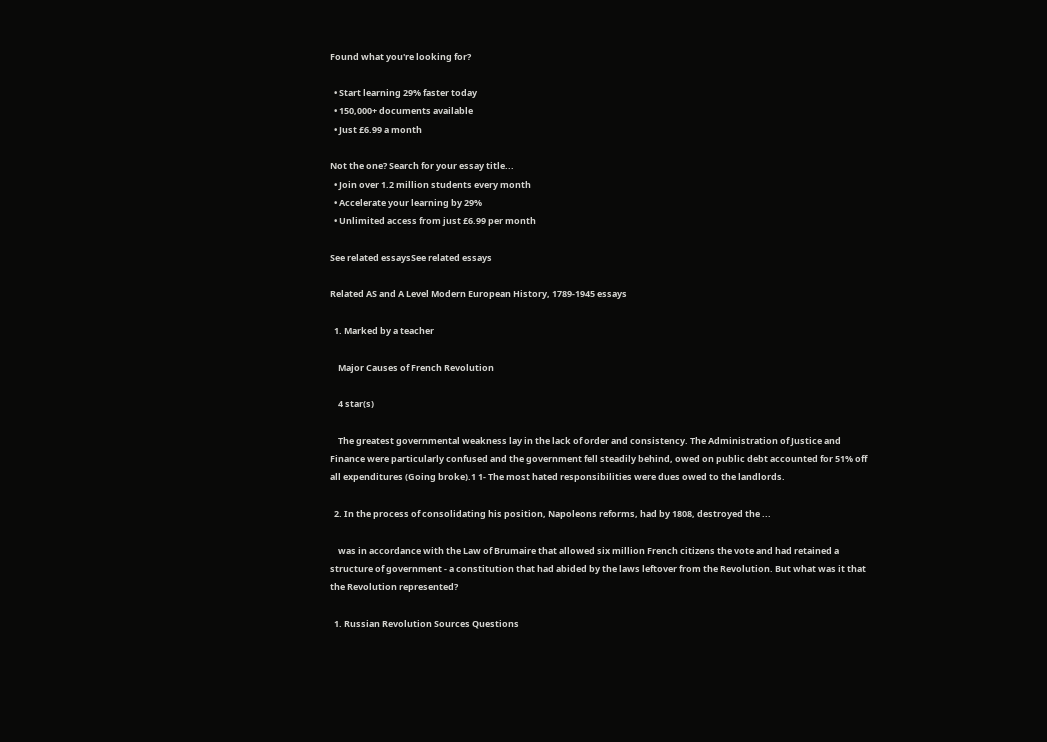Found what you're looking for?

  • Start learning 29% faster today
  • 150,000+ documents available
  • Just £6.99 a month

Not the one? Search for your essay title...
  • Join over 1.2 million students every month
  • Accelerate your learning by 29%
  • Unlimited access from just £6.99 per month

See related essaysSee related essays

Related AS and A Level Modern European History, 1789-1945 essays

  1. Marked by a teacher

    Major Causes of French Revolution

    4 star(s)

    The greatest governmental weakness lay in the lack of order and consistency. The Administration of Justice and Finance were particularly confused and the government fell steadily behind, owed on public debt accounted for 51% off all expenditures (Going broke).1 1- The most hated responsibilities were dues owed to the landlords.

  2. In the process of consolidating his position, Napoleons reforms, had by 1808, destroyed the ...

    was in accordance with the Law of Brumaire that allowed six million French citizens the vote and had retained a structure of government - a constitution that had abided by the laws leftover from the Revolution. But what was it that the Revolution represented?

  1. Russian Revolution Sources Questions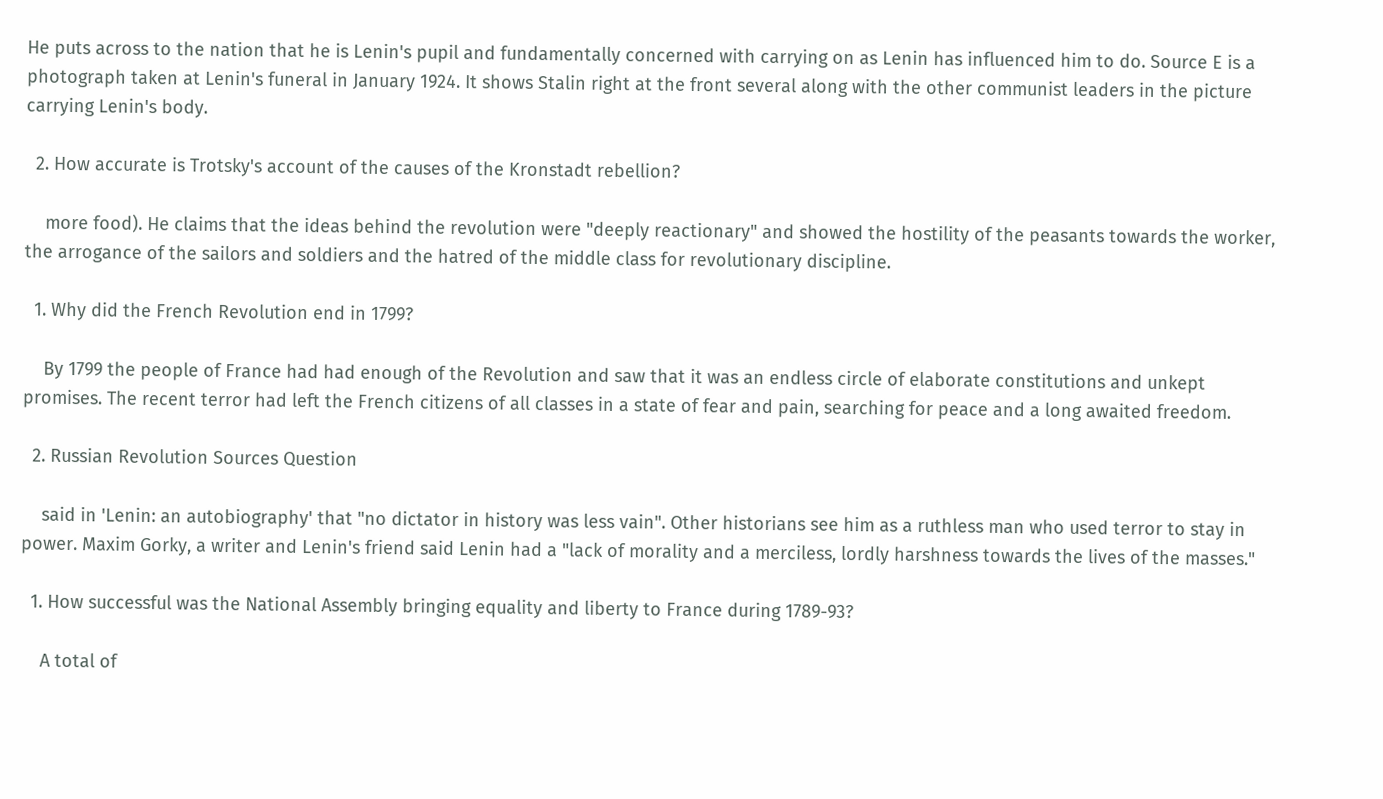He puts across to the nation that he is Lenin's pupil and fundamentally concerned with carrying on as Lenin has influenced him to do. Source E is a photograph taken at Lenin's funeral in January 1924. It shows Stalin right at the front several along with the other communist leaders in the picture carrying Lenin's body.

  2. How accurate is Trotsky's account of the causes of the Kronstadt rebellion?

    more food). He claims that the ideas behind the revolution were "deeply reactionary" and showed the hostility of the peasants towards the worker, the arrogance of the sailors and soldiers and the hatred of the middle class for revolutionary discipline.

  1. Why did the French Revolution end in 1799?

    By 1799 the people of France had had enough of the Revolution and saw that it was an endless circle of elaborate constitutions and unkept promises. The recent terror had left the French citizens of all classes in a state of fear and pain, searching for peace and a long awaited freedom.

  2. Russian Revolution Sources Question

    said in 'Lenin: an autobiography' that "no dictator in history was less vain". Other historians see him as a ruthless man who used terror to stay in power. Maxim Gorky, a writer and Lenin's friend said Lenin had a "lack of morality and a merciless, lordly harshness towards the lives of the masses."

  1. How successful was the National Assembly bringing equality and liberty to France during 1789-93?

    A total of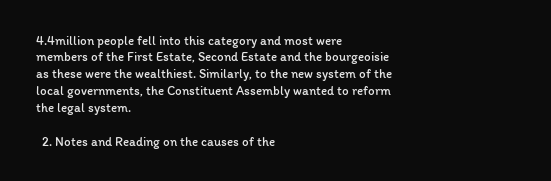4.4million people fell into this category and most were members of the First Estate, Second Estate and the bourgeoisie as these were the wealthiest. Similarly, to the new system of the local governments, the Constituent Assembly wanted to reform the legal system.

  2. Notes and Reading on the causes of the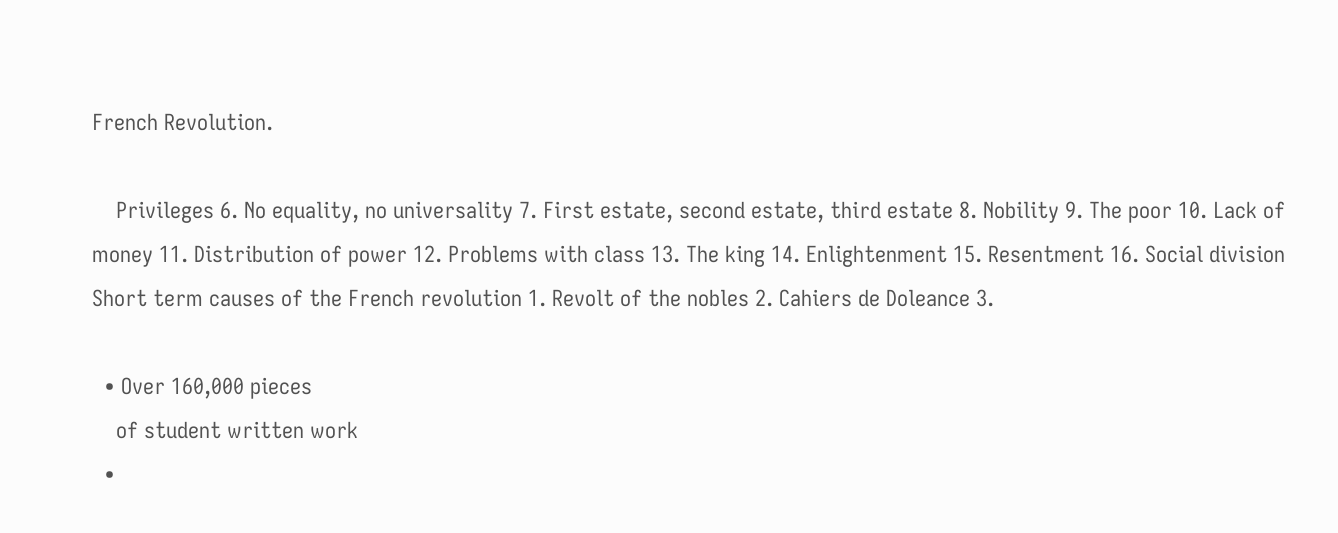French Revolution.

    Privileges 6. No equality, no universality 7. First estate, second estate, third estate 8. Nobility 9. The poor 10. Lack of money 11. Distribution of power 12. Problems with class 13. The king 14. Enlightenment 15. Resentment 16. Social division Short term causes of the French revolution 1. Revolt of the nobles 2. Cahiers de Doleance 3.

  • Over 160,000 pieces
    of student written work
  •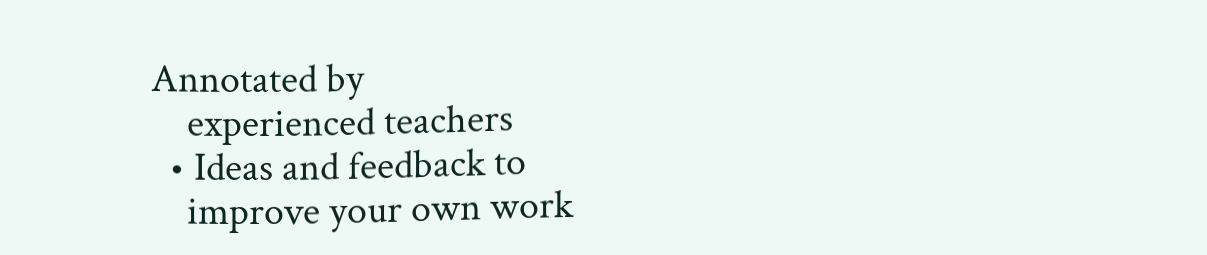Annotated by
    experienced teachers
  • Ideas and feedback to
    improve your own work